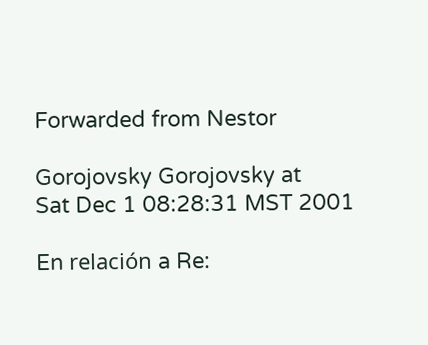Forwarded from Nestor

Gorojovsky Gorojovsky at
Sat Dec 1 08:28:31 MST 2001

En relación a Re: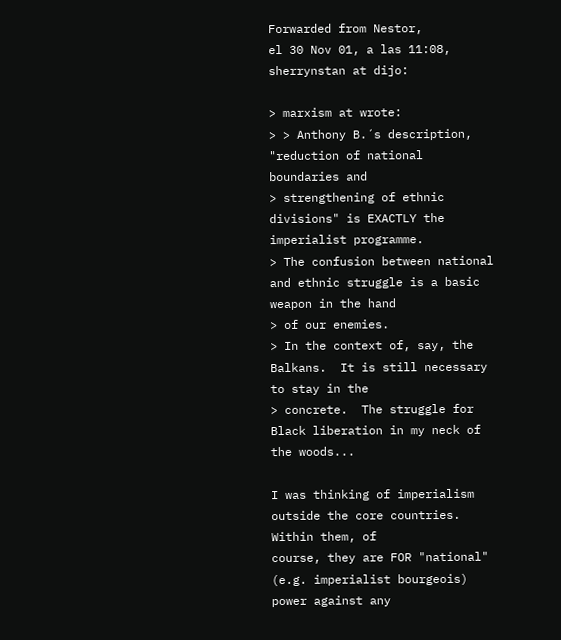Forwarded from Nestor,
el 30 Nov 01, a las 11:08, sherrynstan at dijo:

> marxism at wrote:
> > Anthony B.´s description, "reduction of national boundaries and
> strengthening of ethnic divisions" is EXACTLY the imperialist programme.
> The confusion between national and ethnic struggle is a basic weapon in the hand
> of our enemies.
> In the context of, say, the Balkans.  It is still necessary to stay in the
> concrete.  The struggle for Black liberation in my neck of the woods...

I was thinking of imperialism outside the core countries. Within them, of
course, they are FOR "national" (e.g. imperialist bourgeois) power against any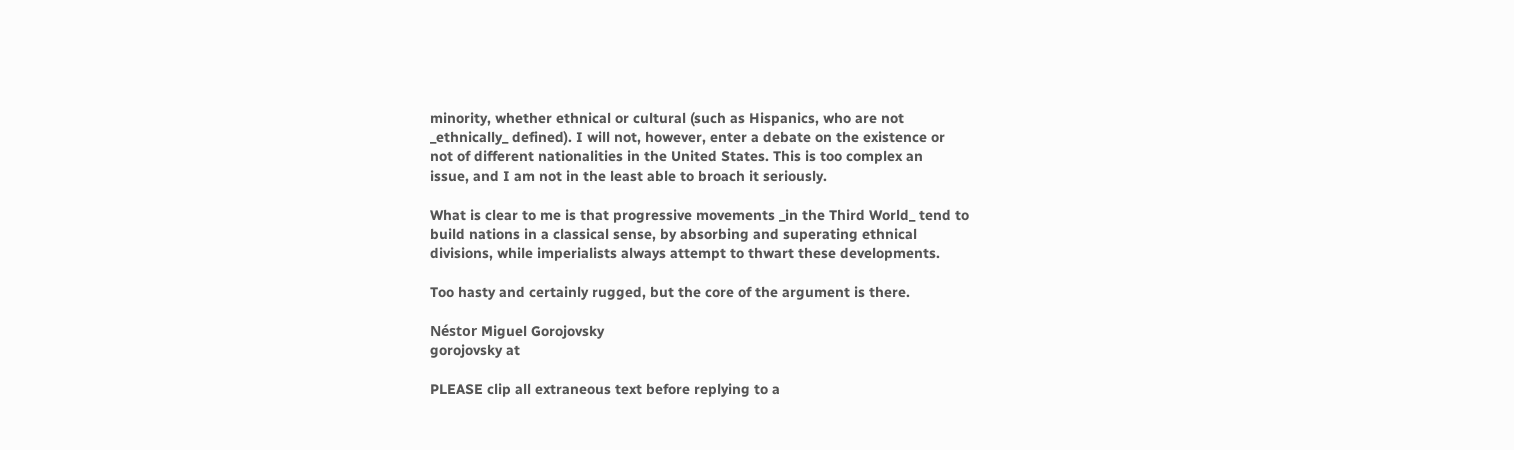minority, whether ethnical or cultural (such as Hispanics, who are not
_ethnically_ defined). I will not, however, enter a debate on the existence or
not of different nationalities in the United States. This is too complex an
issue, and I am not in the least able to broach it seriously.

What is clear to me is that progressive movements _in the Third World_ tend to
build nations in a classical sense, by absorbing and superating ethnical
divisions, while imperialists always attempt to thwart these developments.

Too hasty and certainly rugged, but the core of the argument is there.

Néstor Miguel Gorojovsky
gorojovsky at

PLEASE clip all extraneous text before replying to a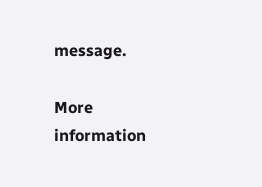message.

More information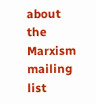about the Marxism mailing list